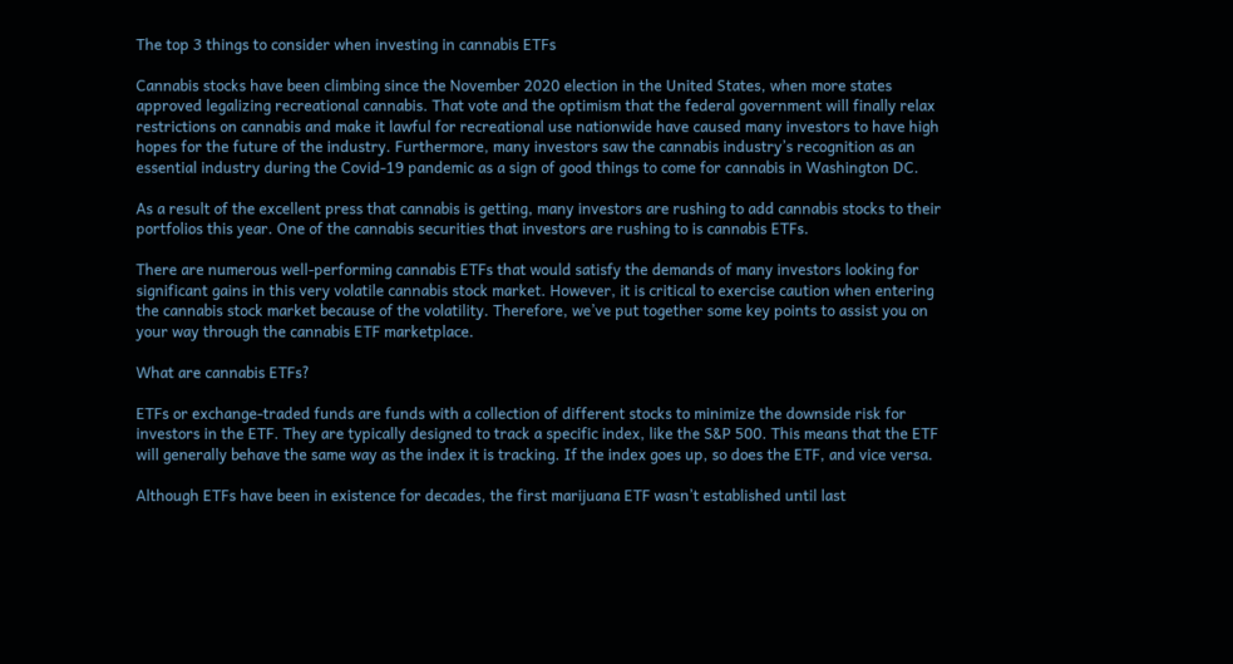The top 3 things to consider when investing in cannabis ETFs

Cannabis stocks have been climbing since the November 2020 election in the United States, when more states approved legalizing recreational cannabis. That vote and the optimism that the federal government will finally relax restrictions on cannabis and make it lawful for recreational use nationwide have caused many investors to have high hopes for the future of the industry. Furthermore, many investors saw the cannabis industry’s recognition as an essential industry during the Covid-19 pandemic as a sign of good things to come for cannabis in Washington DC.

As a result of the excellent press that cannabis is getting, many investors are rushing to add cannabis stocks to their portfolios this year. One of the cannabis securities that investors are rushing to is cannabis ETFs.

There are numerous well-performing cannabis ETFs that would satisfy the demands of many investors looking for significant gains in this very volatile cannabis stock market. However, it is critical to exercise caution when entering the cannabis stock market because of the volatility. Therefore, we’ve put together some key points to assist you on your way through the cannabis ETF marketplace.

What are cannabis ETFs?

ETFs or exchange-traded funds are funds with a collection of different stocks to minimize the downside risk for investors in the ETF. They are typically designed to track a specific index, like the S&P 500. This means that the ETF will generally behave the same way as the index it is tracking. If the index goes up, so does the ETF, and vice versa.

Although ETFs have been in existence for decades, the first marijuana ETF wasn’t established until last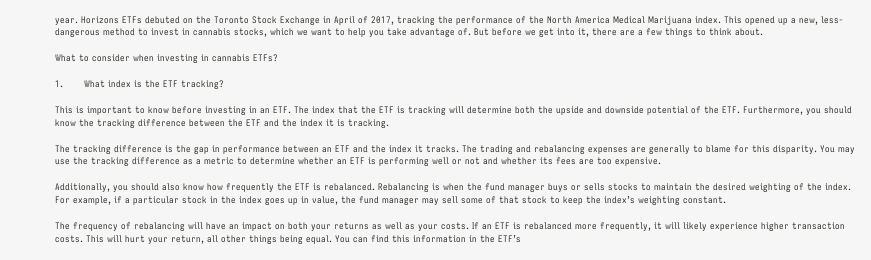year. Horizons ETFs debuted on the Toronto Stock Exchange in April of 2017, tracking the performance of the North America Medical Marijuana index. This opened up a new, less-dangerous method to invest in cannabis stocks, which we want to help you take advantage of. But before we get into it, there are a few things to think about.

What to consider when investing in cannabis ETFs?

1.       What index is the ETF tracking?

This is important to know before investing in an ETF. The index that the ETF is tracking will determine both the upside and downside potential of the ETF. Furthermore, you should know the tracking difference between the ETF and the index it is tracking.

The tracking difference is the gap in performance between an ETF and the index it tracks. The trading and rebalancing expenses are generally to blame for this disparity. You may use the tracking difference as a metric to determine whether an ETF is performing well or not and whether its fees are too expensive.

Additionally, you should also know how frequently the ETF is rebalanced. Rebalancing is when the fund manager buys or sells stocks to maintain the desired weighting of the index. For example, if a particular stock in the index goes up in value, the fund manager may sell some of that stock to keep the index’s weighting constant.

The frequency of rebalancing will have an impact on both your returns as well as your costs. If an ETF is rebalanced more frequently, it will likely experience higher transaction costs. This will hurt your return, all other things being equal. You can find this information in the ETF’s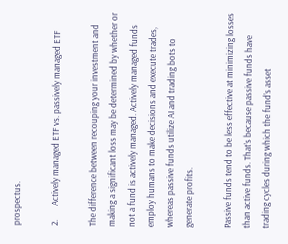prospectus.

2.       Actively managed ETF vs. passively managed ETF

The difference between recouping your investment and making a significant loss may be determined by whether or not a fund is actively managed. Actively managed funds employ humans to make decisions and execute trades, whereas passive funds utilize AI and trading bots to generate profits.

Passive funds tend to be less effective at minimizing losses than active funds. That’s because passive funds have trading cycles during which the fund’s asset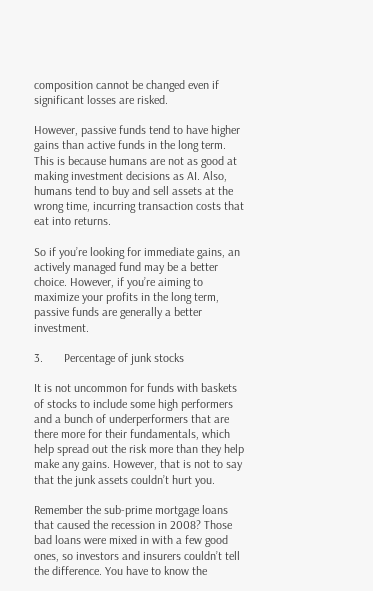composition cannot be changed even if significant losses are risked.

However, passive funds tend to have higher gains than active funds in the long term. This is because humans are not as good at making investment decisions as AI. Also, humans tend to buy and sell assets at the wrong time, incurring transaction costs that eat into returns.

So if you’re looking for immediate gains, an actively managed fund may be a better choice. However, if you’re aiming to maximize your profits in the long term, passive funds are generally a better investment.

3.       Percentage of junk stocks

It is not uncommon for funds with baskets of stocks to include some high performers and a bunch of underperformers that are there more for their fundamentals, which help spread out the risk more than they help make any gains. However, that is not to say that the junk assets couldn’t hurt you.

Remember the sub-prime mortgage loans that caused the recession in 2008? Those bad loans were mixed in with a few good ones, so investors and insurers couldn’t tell the difference. You have to know the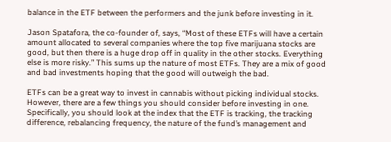balance in the ETF between the performers and the junk before investing in it.

Jason Spatafora, the co-founder of, says, “Most of these ETFs will have a certain amount allocated to several companies where the top five marijuana stocks are good, but then there is a huge drop off in quality in the other stocks. Everything else is more risky.” This sums up the nature of most ETFs. They are a mix of good and bad investments hoping that the good will outweigh the bad.

ETFs can be a great way to invest in cannabis without picking individual stocks. However, there are a few things you should consider before investing in one. Specifically, you should look at the index that the ETF is tracking, the tracking difference, rebalancing frequency, the nature of the fund’s management and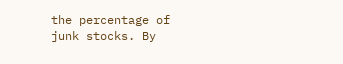the percentage of junk stocks. By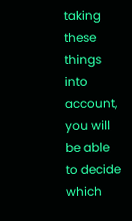taking these things into account, you will be able to decide which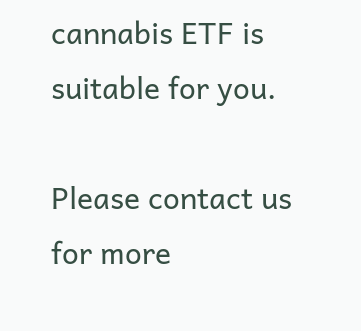cannabis ETF is suitable for you.

Please contact us for more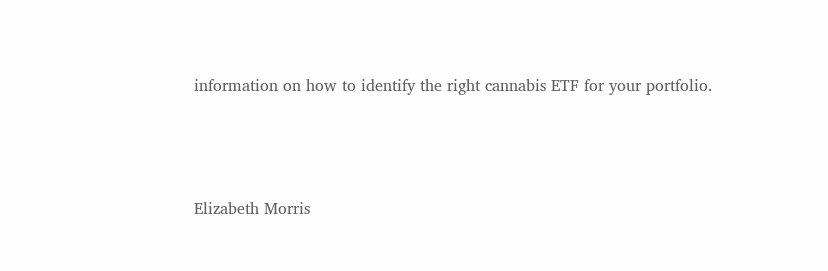information on how to identify the right cannabis ETF for your portfolio.



Elizabeth Morris